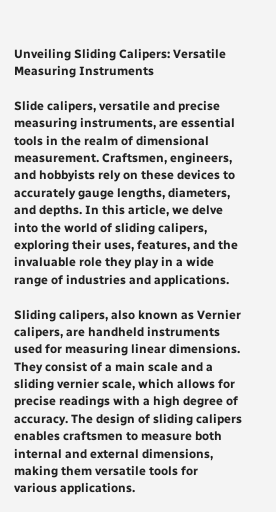Unveiling Sliding Calipers: Versatile Measuring Instruments

Slide calipers, versatile and precise measuring instruments, are essential tools in the realm of dimensional measurement. Craftsmen, engineers, and hobbyists rely on these devices to accurately gauge lengths, diameters, and depths. In this article, we delve into the world of sliding calipers, exploring their uses, features, and the invaluable role they play in a wide range of industries and applications.

Sliding calipers, also known as Vernier calipers, are handheld instruments used for measuring linear dimensions. They consist of a main scale and a sliding vernier scale, which allows for precise readings with a high degree of accuracy. The design of sliding calipers enables craftsmen to measure both internal and external dimensions, making them versatile tools for various applications.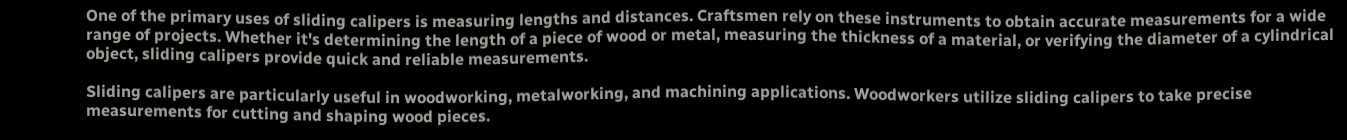One of the primary uses of sliding calipers is measuring lengths and distances. Craftsmen rely on these instruments to obtain accurate measurements for a wide range of projects. Whether it's determining the length of a piece of wood or metal, measuring the thickness of a material, or verifying the diameter of a cylindrical object, sliding calipers provide quick and reliable measurements.

Sliding calipers are particularly useful in woodworking, metalworking, and machining applications. Woodworkers utilize sliding calipers to take precise measurements for cutting and shaping wood pieces.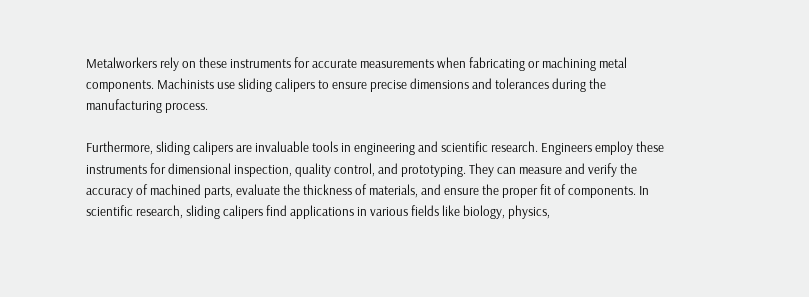Metalworkers rely on these instruments for accurate measurements when fabricating or machining metal components. Machinists use sliding calipers to ensure precise dimensions and tolerances during the manufacturing process.

Furthermore, sliding calipers are invaluable tools in engineering and scientific research. Engineers employ these instruments for dimensional inspection, quality control, and prototyping. They can measure and verify the accuracy of machined parts, evaluate the thickness of materials, and ensure the proper fit of components. In scientific research, sliding calipers find applications in various fields like biology, physics,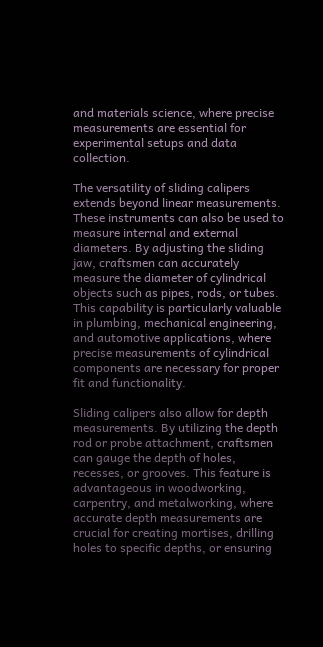and materials science, where precise measurements are essential for experimental setups and data collection.

The versatility of sliding calipers extends beyond linear measurements. These instruments can also be used to measure internal and external diameters. By adjusting the sliding jaw, craftsmen can accurately measure the diameter of cylindrical objects such as pipes, rods, or tubes. This capability is particularly valuable in plumbing, mechanical engineering, and automotive applications, where precise measurements of cylindrical components are necessary for proper fit and functionality.

Sliding calipers also allow for depth measurements. By utilizing the depth rod or probe attachment, craftsmen can gauge the depth of holes, recesses, or grooves. This feature is advantageous in woodworking, carpentry, and metalworking, where accurate depth measurements are crucial for creating mortises, drilling holes to specific depths, or ensuring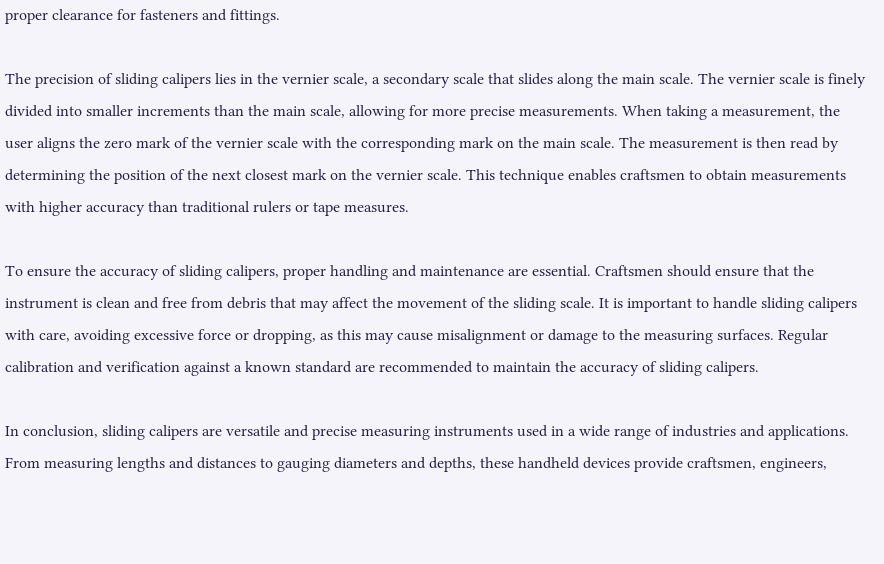proper clearance for fasteners and fittings.

The precision of sliding calipers lies in the vernier scale, a secondary scale that slides along the main scale. The vernier scale is finely divided into smaller increments than the main scale, allowing for more precise measurements. When taking a measurement, the user aligns the zero mark of the vernier scale with the corresponding mark on the main scale. The measurement is then read by determining the position of the next closest mark on the vernier scale. This technique enables craftsmen to obtain measurements with higher accuracy than traditional rulers or tape measures.

To ensure the accuracy of sliding calipers, proper handling and maintenance are essential. Craftsmen should ensure that the instrument is clean and free from debris that may affect the movement of the sliding scale. It is important to handle sliding calipers with care, avoiding excessive force or dropping, as this may cause misalignment or damage to the measuring surfaces. Regular calibration and verification against a known standard are recommended to maintain the accuracy of sliding calipers.

In conclusion, sliding calipers are versatile and precise measuring instruments used in a wide range of industries and applications. From measuring lengths and distances to gauging diameters and depths, these handheld devices provide craftsmen, engineers,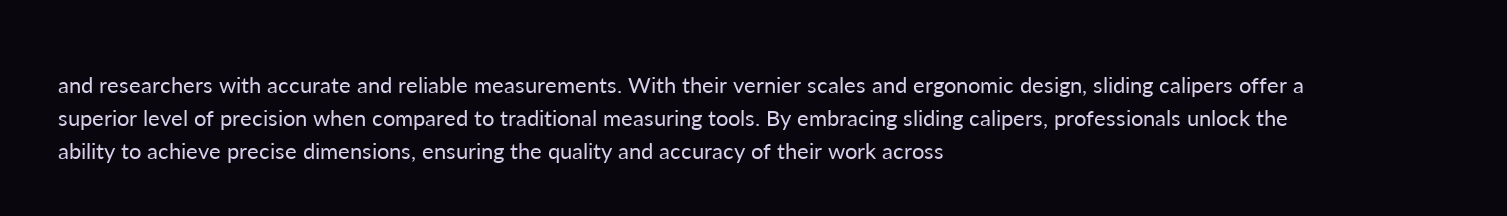and researchers with accurate and reliable measurements. With their vernier scales and ergonomic design, sliding calipers offer a superior level of precision when compared to traditional measuring tools. By embracing sliding calipers, professionals unlock the ability to achieve precise dimensions, ensuring the quality and accuracy of their work across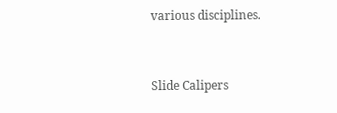various disciplines.


Slide Calipers